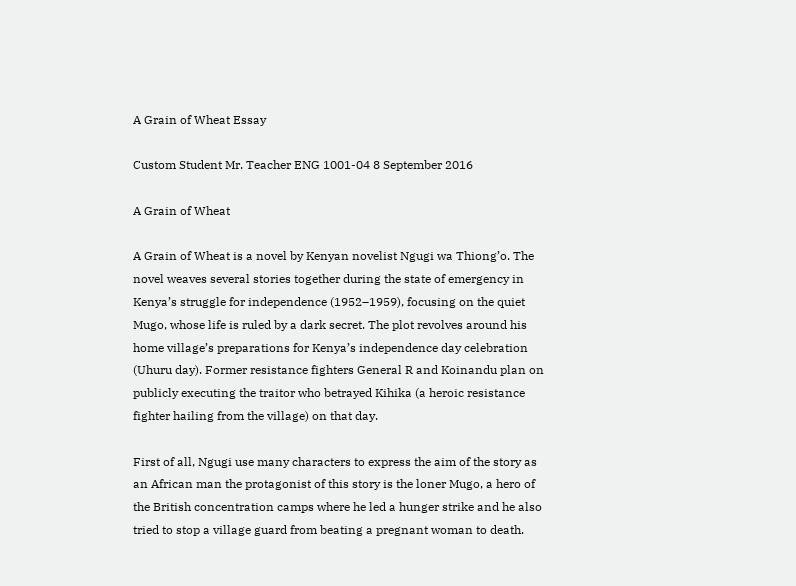A Grain of Wheat Essay

Custom Student Mr. Teacher ENG 1001-04 8 September 2016

A Grain of Wheat

A Grain of Wheat is a novel by Kenyan novelist Ngugi wa Thiong’o. The novel weaves several stories together during the state of emergency in Kenya’s struggle for independence (1952–1959), focusing on the quiet Mugo, whose life is ruled by a dark secret. The plot revolves around his home village’s preparations for Kenya’s independence day celebration (Uhuru day). Former resistance fighters General R and Koinandu plan on publicly executing the traitor who betrayed Kihika (a heroic resistance fighter hailing from the village) on that day.

First of all, Ngugi use many characters to express the aim of the story as an African man the protagonist of this story is the loner Mugo, a hero of the British concentration camps where he led a hunger strike and he also tried to stop a village guard from beating a pregnant woman to death.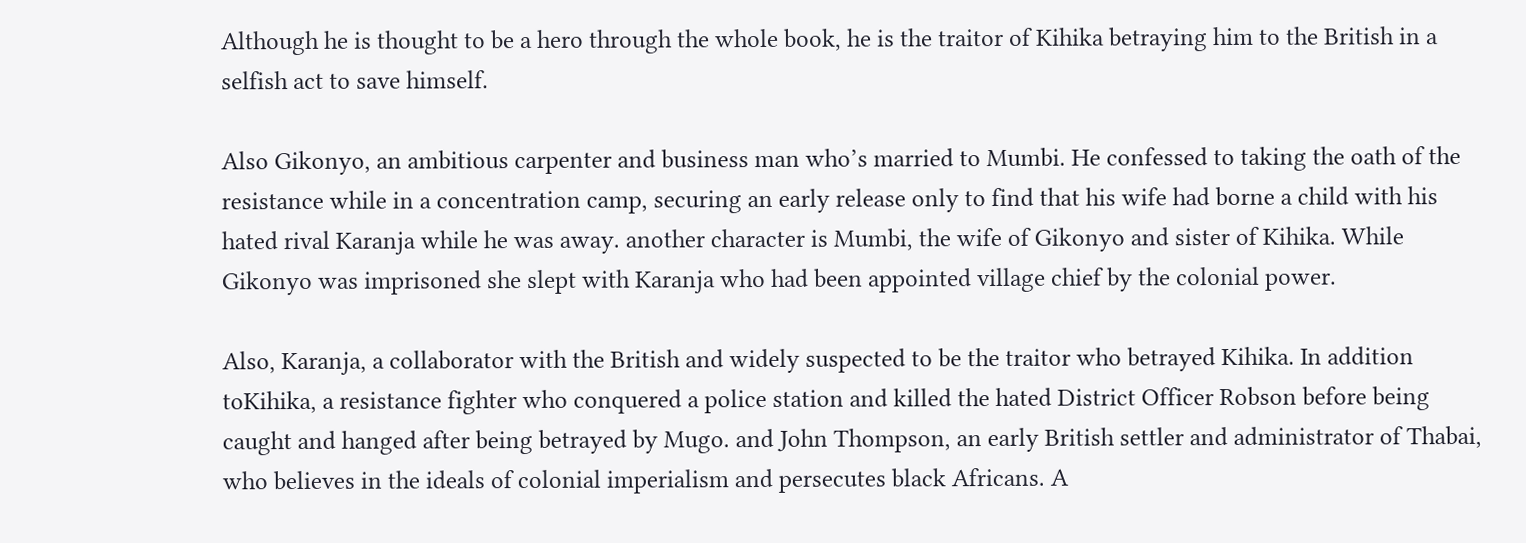Although he is thought to be a hero through the whole book, he is the traitor of Kihika betraying him to the British in a selfish act to save himself.

Also Gikonyo, an ambitious carpenter and business man who’s married to Mumbi. He confessed to taking the oath of the resistance while in a concentration camp, securing an early release only to find that his wife had borne a child with his hated rival Karanja while he was away. another character is Mumbi, the wife of Gikonyo and sister of Kihika. While Gikonyo was imprisoned she slept with Karanja who had been appointed village chief by the colonial power.

Also, Karanja, a collaborator with the British and widely suspected to be the traitor who betrayed Kihika. In addition toKihika, a resistance fighter who conquered a police station and killed the hated District Officer Robson before being caught and hanged after being betrayed by Mugo. and John Thompson, an early British settler and administrator of Thabai, who believes in the ideals of colonial imperialism and persecutes black Africans. A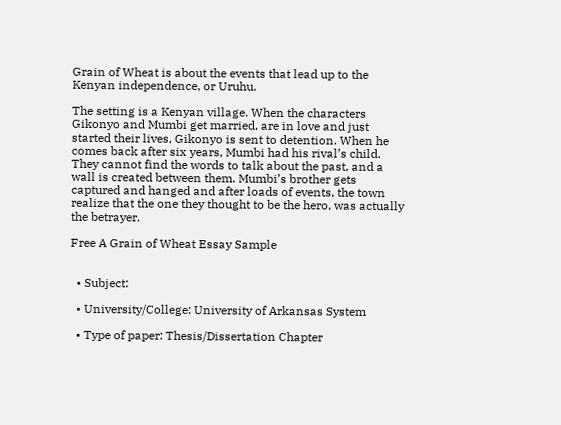Grain of Wheat is about the events that lead up to the Kenyan independence, or Uruhu.

The setting is a Kenyan village. When the characters Gikonyo and Mumbi get married, are in love and just started their lives, Gikonyo is sent to detention. When he comes back after six years, Mumbi had his rival’s child. They cannot find the words to talk about the past, and a wall is created between them. Mumbi’s brother gets captured and hanged and after loads of events, the town realize that the one they thought to be the hero, was actually the betrayer.

Free A Grain of Wheat Essay Sample


  • Subject:

  • University/College: University of Arkansas System

  • Type of paper: Thesis/Dissertation Chapter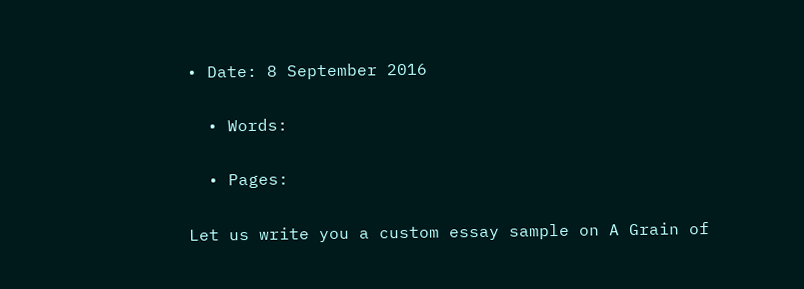• Date: 8 September 2016

  • Words:

  • Pages:

Let us write you a custom essay sample on A Grain of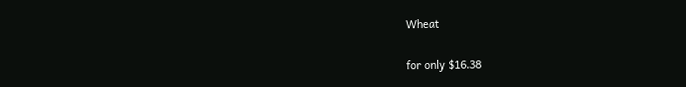Wheat

for only $16.38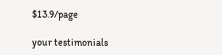$13.9/page

your testimonials